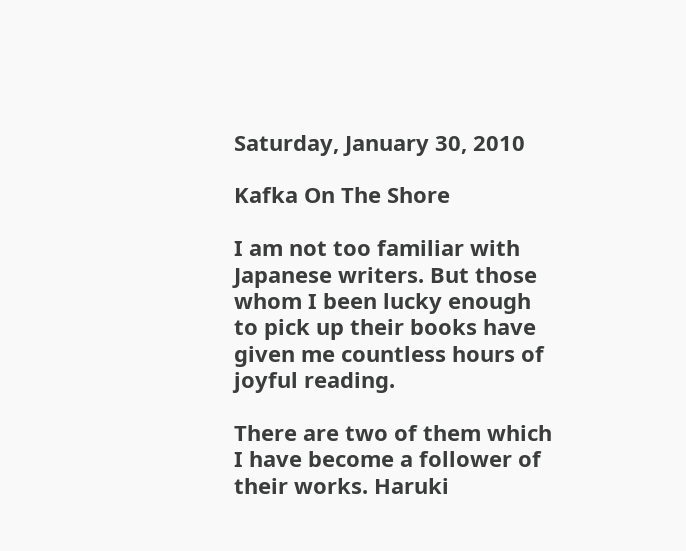Saturday, January 30, 2010

Kafka On The Shore

I am not too familiar with Japanese writers. But those whom I been lucky enough to pick up their books have given me countless hours of joyful reading.

There are two of them which I have become a follower of their works. Haruki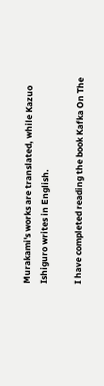Murakami's works are translated, while Kazuo Ishiguro writes in English.

I have completed reading the book Kafka On The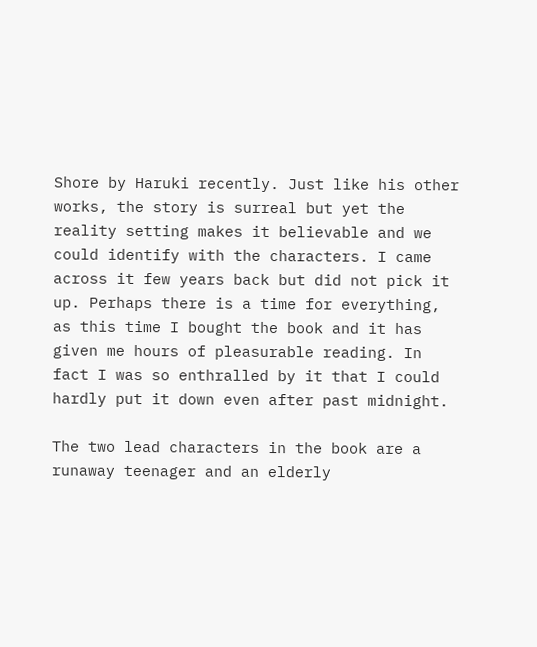Shore by Haruki recently. Just like his other works, the story is surreal but yet the reality setting makes it believable and we could identify with the characters. I came across it few years back but did not pick it up. Perhaps there is a time for everything, as this time I bought the book and it has given me hours of pleasurable reading. In fact I was so enthralled by it that I could hardly put it down even after past midnight.

The two lead characters in the book are a runaway teenager and an elderly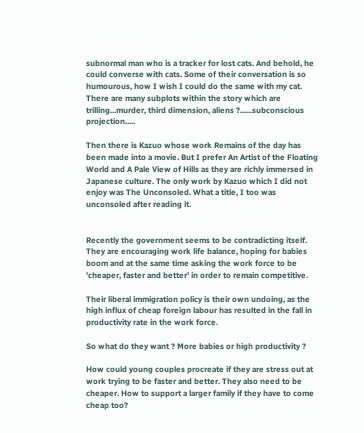subnormal man who is a tracker for lost cats. And behold, he could converse with cats. Some of their conversation is so humourous, how I wish I could do the same with my cat. There are many subplots within the story which are trilling...murder, third dimension, aliens ?......subconscious projection.....

Then there is Kazuo whose work Remains of the day has been made into a movie. But I prefer An Artist of the Floating World and A Pale View of Hills as they are richly immersed in Japanese culture. The only work by Kazuo which I did not enjoy was The Unconsoled. What a title, I too was unconsoled after reading it.


Recently the government seems to be contradicting itself. They are encouraging work life balance, hoping for babies boom and at the same time asking the work force to be 'cheaper, faster and better' in order to remain competitive.

Their liberal immigration policy is their own undoing, as the high influx of cheap foreign labour has resulted in the fall in productivity rate in the work force.

So what do they want ? More babies or high productivity ?

How could young couples procreate if they are stress out at work trying to be faster and better. They also need to be cheaper. How to support a larger family if they have to come cheap too?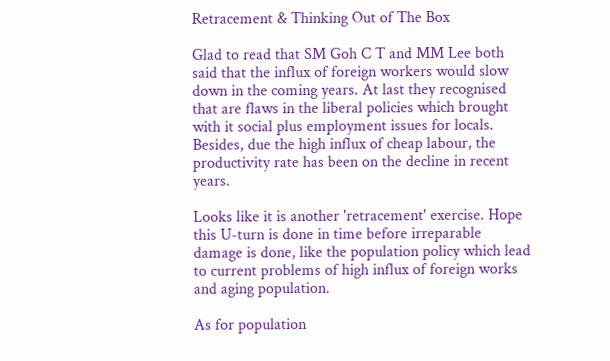Retracement & Thinking Out of The Box

Glad to read that SM Goh C T and MM Lee both said that the influx of foreign workers would slow down in the coming years. At last they recognised that are flaws in the liberal policies which brought with it social plus employment issues for locals. Besides, due the high influx of cheap labour, the productivity rate has been on the decline in recent years.

Looks like it is another 'retracement' exercise. Hope this U-turn is done in time before irreparable damage is done, like the population policy which lead to current problems of high influx of foreign works and aging population.

As for population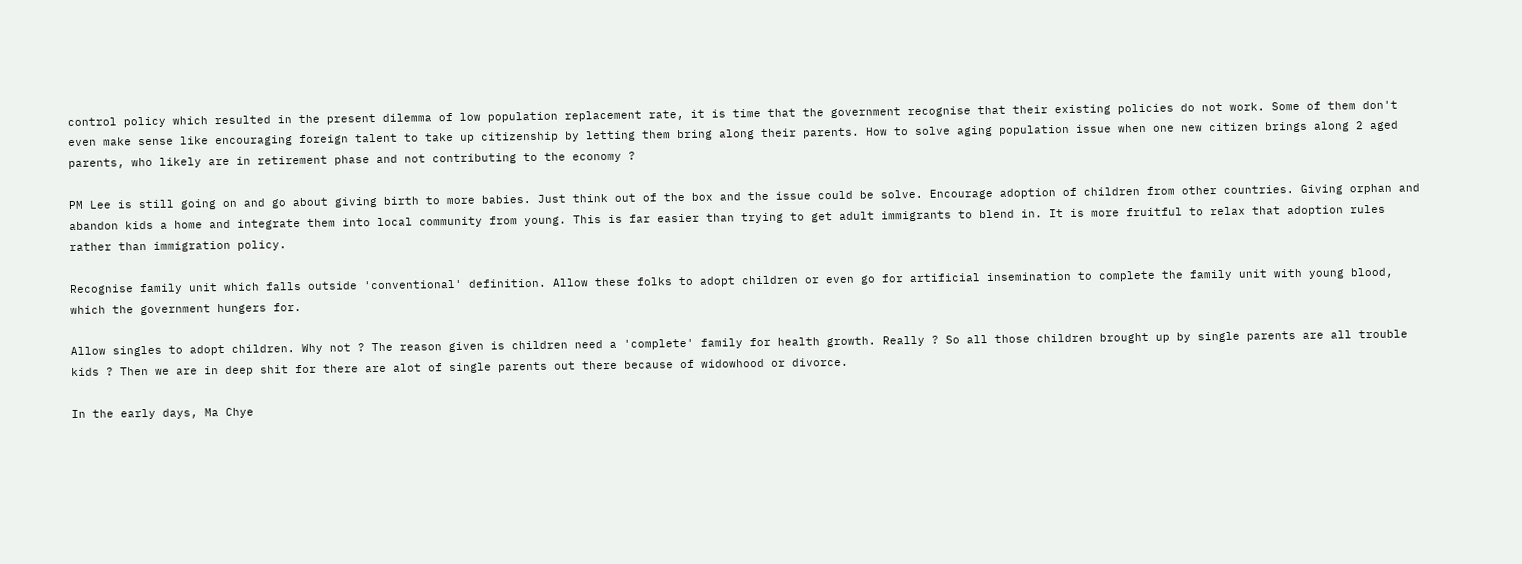control policy which resulted in the present dilemma of low population replacement rate, it is time that the government recognise that their existing policies do not work. Some of them don't even make sense like encouraging foreign talent to take up citizenship by letting them bring along their parents. How to solve aging population issue when one new citizen brings along 2 aged parents, who likely are in retirement phase and not contributing to the economy ?

PM Lee is still going on and go about giving birth to more babies. Just think out of the box and the issue could be solve. Encourage adoption of children from other countries. Giving orphan and abandon kids a home and integrate them into local community from young. This is far easier than trying to get adult immigrants to blend in. It is more fruitful to relax that adoption rules rather than immigration policy.

Recognise family unit which falls outside 'conventional' definition. Allow these folks to adopt children or even go for artificial insemination to complete the family unit with young blood, which the government hungers for.

Allow singles to adopt children. Why not ? The reason given is children need a 'complete' family for health growth. Really ? So all those children brought up by single parents are all trouble kids ? Then we are in deep shit for there are alot of single parents out there because of widowhood or divorce.

In the early days, Ma Chye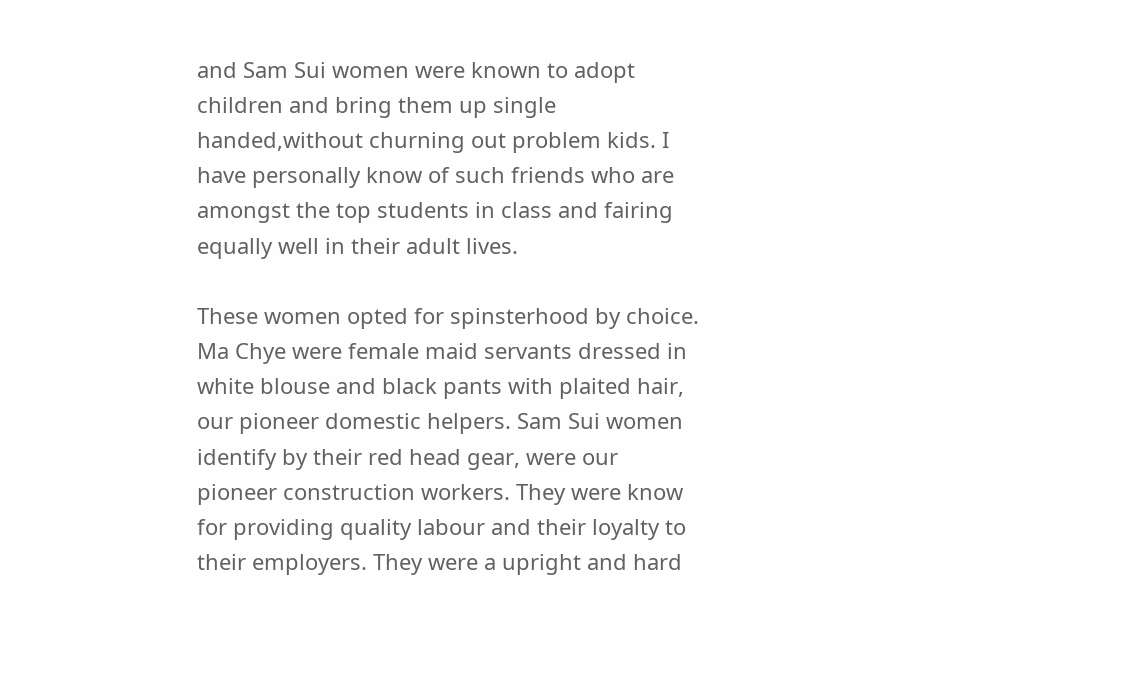and Sam Sui women were known to adopt children and bring them up single handed,without churning out problem kids. I have personally know of such friends who are amongst the top students in class and fairing equally well in their adult lives.

These women opted for spinsterhood by choice. Ma Chye were female maid servants dressed in white blouse and black pants with plaited hair, our pioneer domestic helpers. Sam Sui women identify by their red head gear, were our pioneer construction workers. They were know for providing quality labour and their loyalty to their employers. They were a upright and hard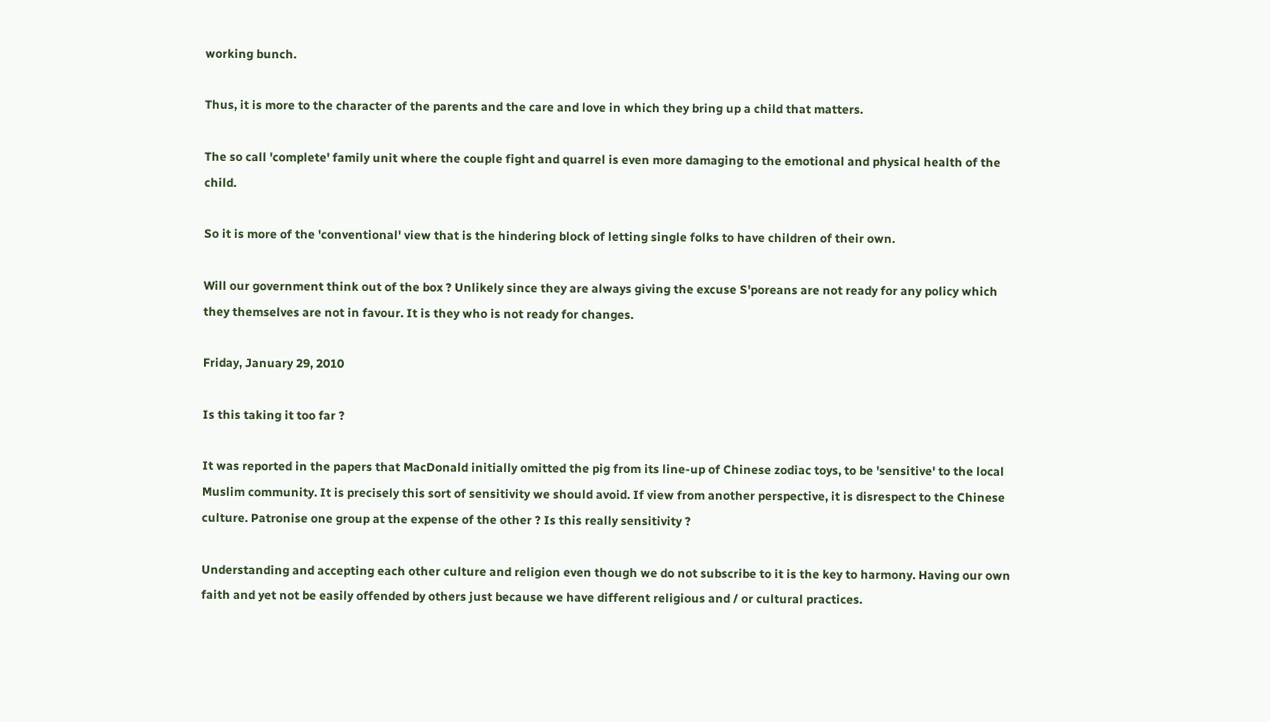working bunch.

Thus, it is more to the character of the parents and the care and love in which they bring up a child that matters.

The so call 'complete' family unit where the couple fight and quarrel is even more damaging to the emotional and physical health of the child.

So it is more of the 'conventional' view that is the hindering block of letting single folks to have children of their own.

Will our government think out of the box ? Unlikely since they are always giving the excuse S'poreans are not ready for any policy which they themselves are not in favour. It is they who is not ready for changes.

Friday, January 29, 2010

Is this taking it too far ?

It was reported in the papers that MacDonald initially omitted the pig from its line-up of Chinese zodiac toys, to be 'sensitive' to the local Muslim community. It is precisely this sort of sensitivity we should avoid. If view from another perspective, it is disrespect to the Chinese culture. Patronise one group at the expense of the other ? Is this really sensitivity ?

Understanding and accepting each other culture and religion even though we do not subscribe to it is the key to harmony. Having our own faith and yet not be easily offended by others just because we have different religious and / or cultural practices.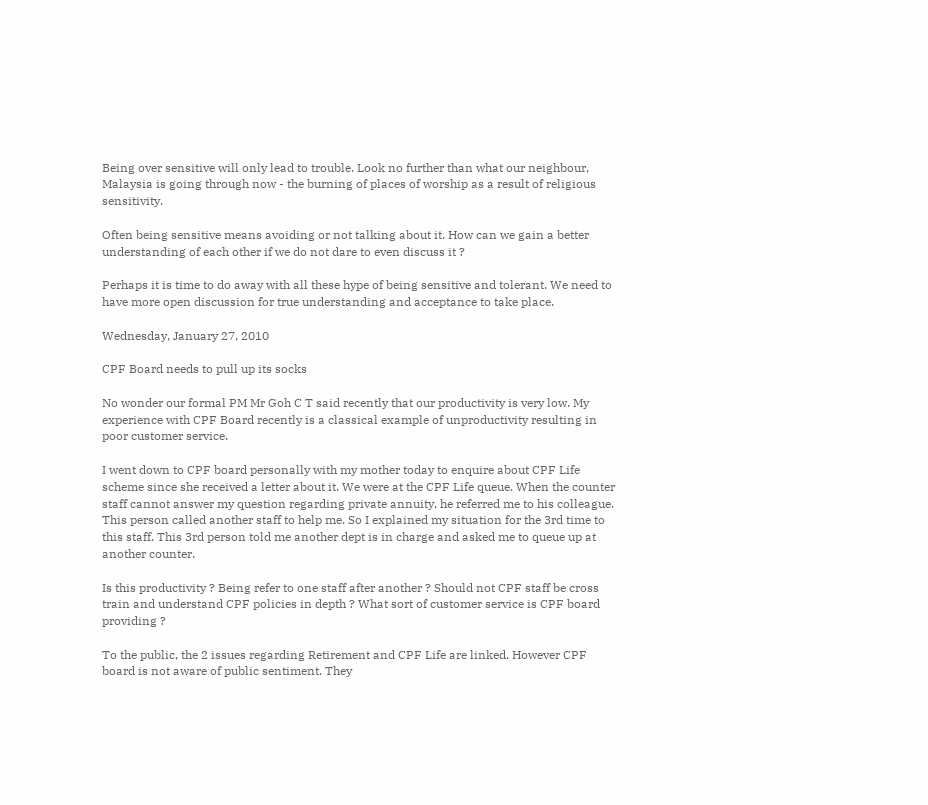Being over sensitive will only lead to trouble. Look no further than what our neighbour, Malaysia is going through now - the burning of places of worship as a result of religious sensitivity.

Often being sensitive means avoiding or not talking about it. How can we gain a better understanding of each other if we do not dare to even discuss it ?

Perhaps it is time to do away with all these hype of being sensitive and tolerant. We need to have more open discussion for true understanding and acceptance to take place.

Wednesday, January 27, 2010

CPF Board needs to pull up its socks

No wonder our formal PM Mr Goh C T said recently that our productivity is very low. My experience with CPF Board recently is a classical example of unproductivity resulting in poor customer service.

I went down to CPF board personally with my mother today to enquire about CPF Life scheme since she received a letter about it. We were at the CPF Life queue. When the counter staff cannot answer my question regarding private annuity, he referred me to his colleague. This person called another staff to help me. So I explained my situation for the 3rd time to this staff. This 3rd person told me another dept is in charge and asked me to queue up at another counter.

Is this productivity ? Being refer to one staff after another ? Should not CPF staff be cross train and understand CPF policies in depth ? What sort of customer service is CPF board providing ?

To the public, the 2 issues regarding Retirement and CPF Life are linked. However CPF board is not aware of public sentiment. They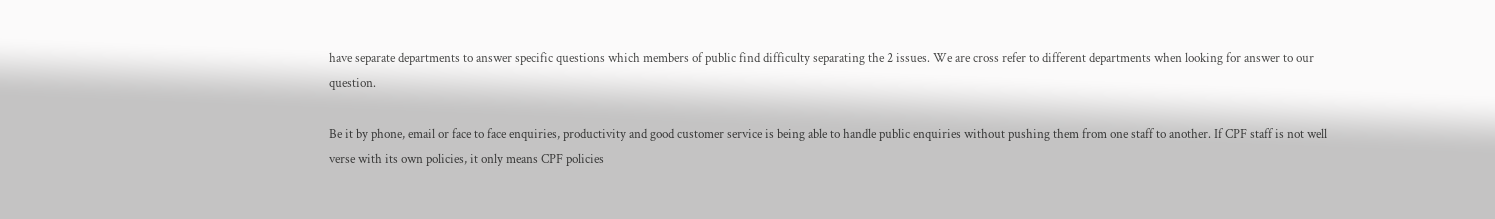have separate departments to answer specific questions which members of public find difficulty separating the 2 issues. We are cross refer to different departments when looking for answer to our question.

Be it by phone, email or face to face enquiries, productivity and good customer service is being able to handle public enquiries without pushing them from one staff to another. If CPF staff is not well verse with its own policies, it only means CPF policies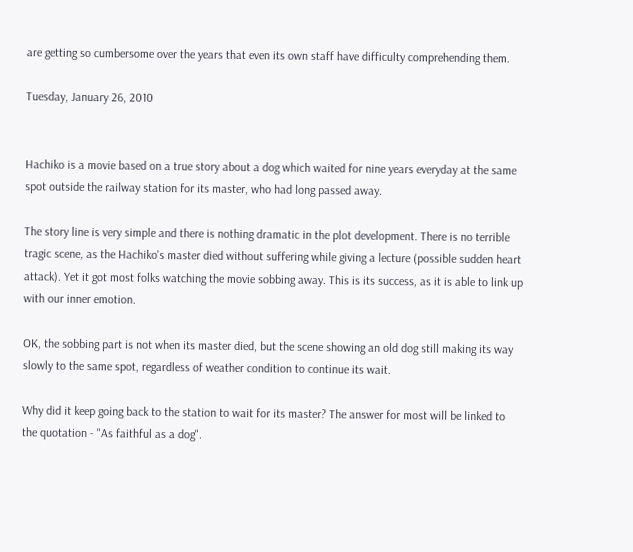are getting so cumbersome over the years that even its own staff have difficulty comprehending them.

Tuesday, January 26, 2010


Hachiko is a movie based on a true story about a dog which waited for nine years everyday at the same spot outside the railway station for its master, who had long passed away.

The story line is very simple and there is nothing dramatic in the plot development. There is no terrible tragic scene, as the Hachiko's master died without suffering while giving a lecture (possible sudden heart attack). Yet it got most folks watching the movie sobbing away. This is its success, as it is able to link up with our inner emotion.

OK, the sobbing part is not when its master died, but the scene showing an old dog still making its way slowly to the same spot, regardless of weather condition to continue its wait.

Why did it keep going back to the station to wait for its master? The answer for most will be linked to the quotation - "As faithful as a dog".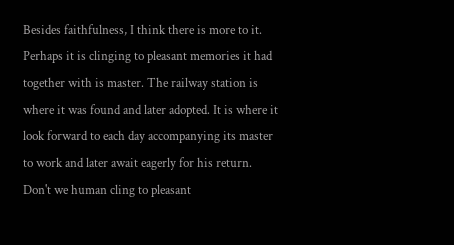Besides faithfulness, I think there is more to it. Perhaps it is clinging to pleasant memories it had together with is master. The railway station is where it was found and later adopted. It is where it look forward to each day accompanying its master to work and later await eagerly for his return. Don't we human cling to pleasant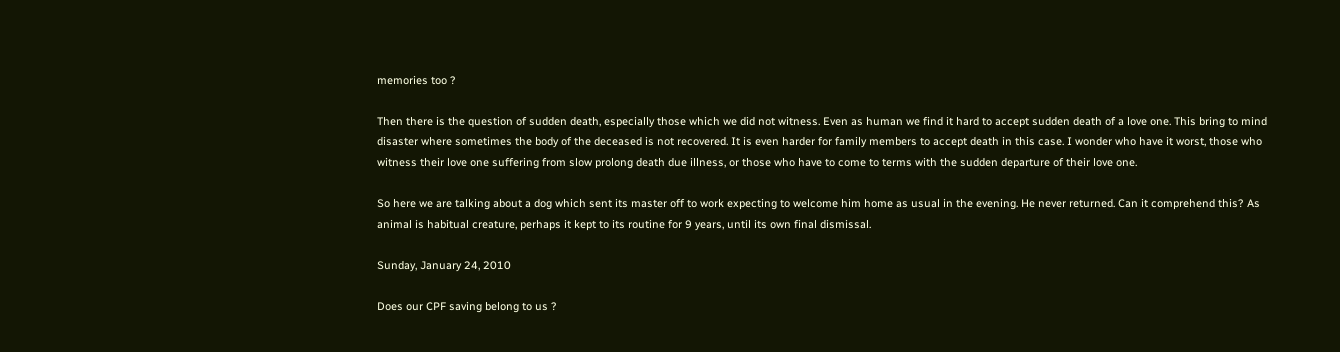memories too ?

Then there is the question of sudden death, especially those which we did not witness. Even as human we find it hard to accept sudden death of a love one. This bring to mind disaster where sometimes the body of the deceased is not recovered. It is even harder for family members to accept death in this case. I wonder who have it worst, those who witness their love one suffering from slow prolong death due illness, or those who have to come to terms with the sudden departure of their love one.

So here we are talking about a dog which sent its master off to work expecting to welcome him home as usual in the evening. He never returned. Can it comprehend this? As animal is habitual creature, perhaps it kept to its routine for 9 years, until its own final dismissal.

Sunday, January 24, 2010

Does our CPF saving belong to us ?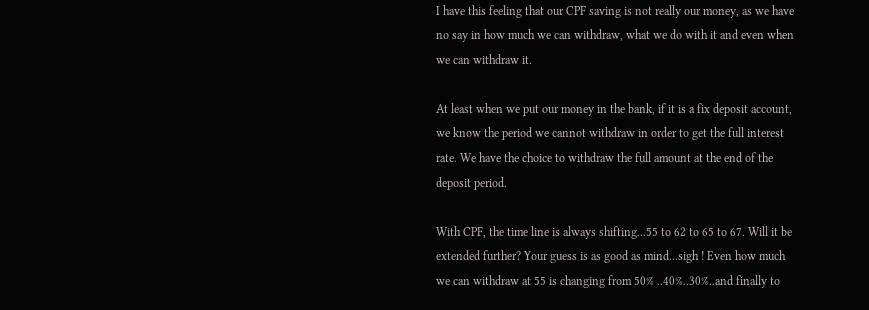I have this feeling that our CPF saving is not really our money, as we have no say in how much we can withdraw, what we do with it and even when we can withdraw it.

At least when we put our money in the bank, if it is a fix deposit account, we know the period we cannot withdraw in order to get the full interest rate. We have the choice to withdraw the full amount at the end of the deposit period.

With CPF, the time line is always shifting...55 to 62 to 65 to 67. Will it be extended further? Your guess is as good as mind...sigh ! Even how much we can withdraw at 55 is changing from 50% ..40%..30%..and finally to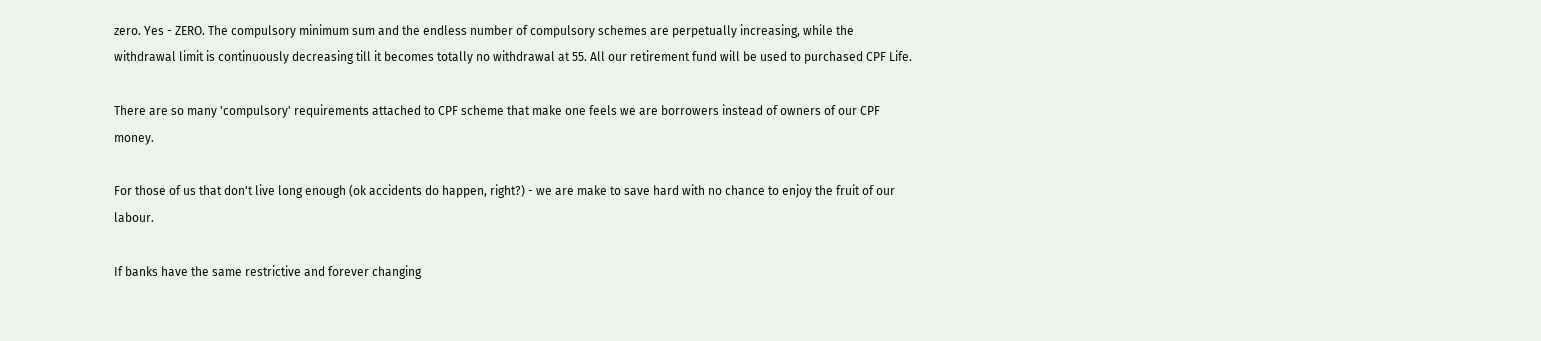zero. Yes - ZERO. The compulsory minimum sum and the endless number of compulsory schemes are perpetually increasing, while the withdrawal limit is continuously decreasing till it becomes totally no withdrawal at 55. All our retirement fund will be used to purchased CPF Life.

There are so many 'compulsory' requirements attached to CPF scheme that make one feels we are borrowers instead of owners of our CPF money.

For those of us that don't live long enough (ok accidents do happen, right?) - we are make to save hard with no chance to enjoy the fruit of our labour.

If banks have the same restrictive and forever changing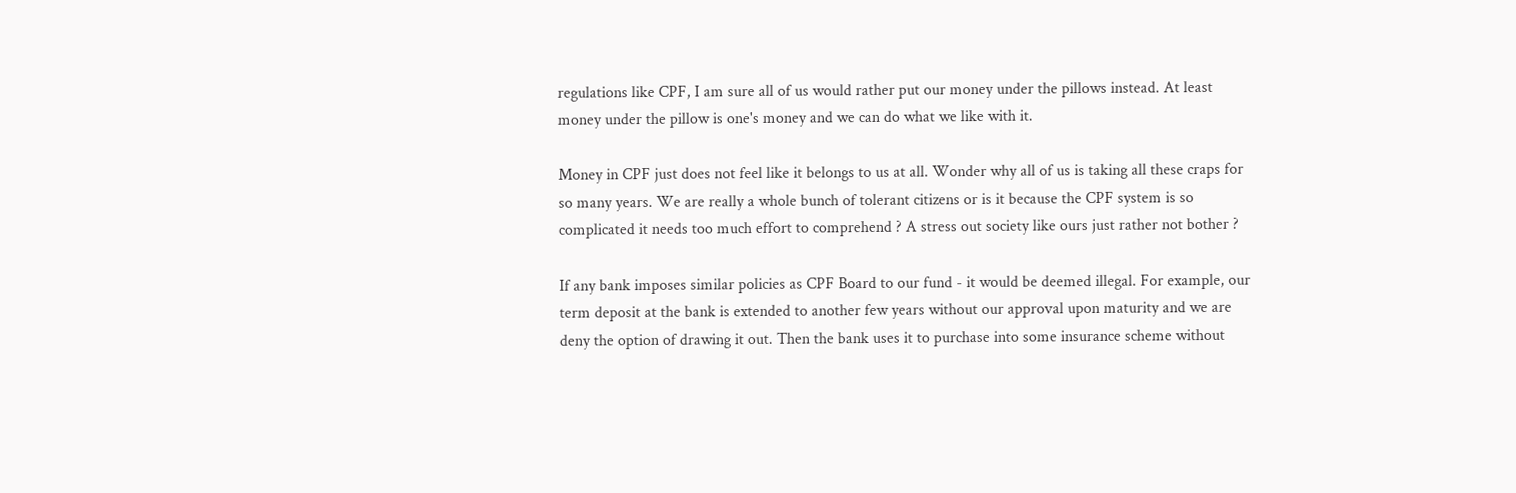regulations like CPF, I am sure all of us would rather put our money under the pillows instead. At least money under the pillow is one's money and we can do what we like with it.

Money in CPF just does not feel like it belongs to us at all. Wonder why all of us is taking all these craps for so many years. We are really a whole bunch of tolerant citizens or is it because the CPF system is so complicated it needs too much effort to comprehend ? A stress out society like ours just rather not bother ?

If any bank imposes similar policies as CPF Board to our fund - it would be deemed illegal. For example, our term deposit at the bank is extended to another few years without our approval upon maturity and we are deny the option of drawing it out. Then the bank uses it to purchase into some insurance scheme without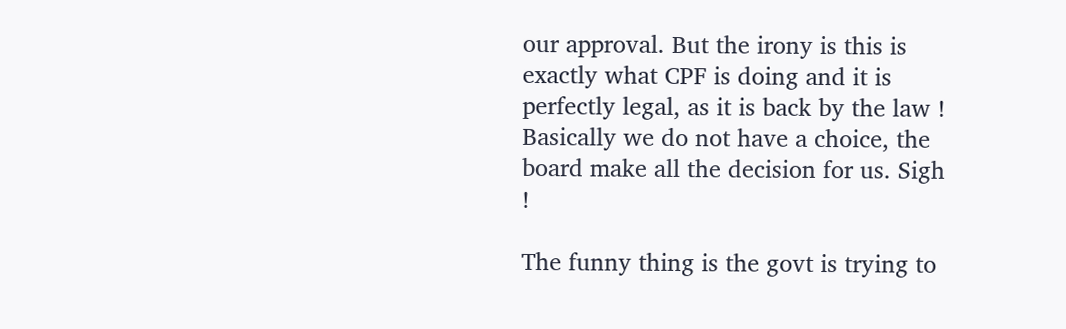our approval. But the irony is this is exactly what CPF is doing and it is perfectly legal, as it is back by the law ! Basically we do not have a choice, the board make all the decision for us. Sigh !

The funny thing is the govt is trying to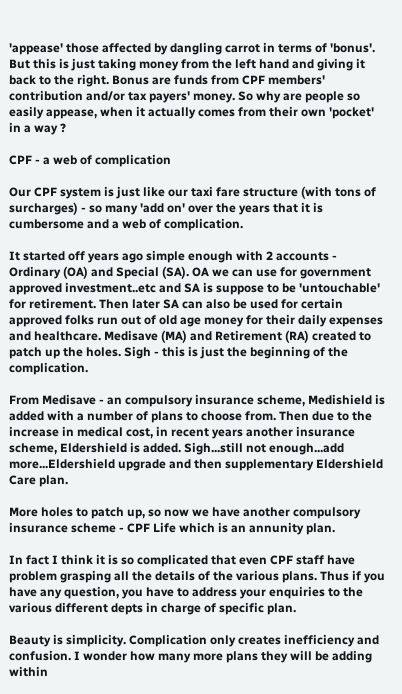'appease' those affected by dangling carrot in terms of 'bonus'. But this is just taking money from the left hand and giving it back to the right. Bonus are funds from CPF members' contribution and/or tax payers' money. So why are people so easily appease, when it actually comes from their own 'pocket' in a way ?

CPF - a web of complication

Our CPF system is just like our taxi fare structure (with tons of surcharges) - so many 'add on' over the years that it is cumbersome and a web of complication.

It started off years ago simple enough with 2 accounts - Ordinary (OA) and Special (SA). OA we can use for government approved investment..etc and SA is suppose to be 'untouchable' for retirement. Then later SA can also be used for certain approved folks run out of old age money for their daily expenses and healthcare. Medisave (MA) and Retirement (RA) created to patch up the holes. Sigh - this is just the beginning of the complication.

From Medisave - an compulsory insurance scheme, Medishield is added with a number of plans to choose from. Then due to the increase in medical cost, in recent years another insurance scheme, Eldershield is added. Sigh...still not enough...add more...Eldershield upgrade and then supplementary Eldershield Care plan.

More holes to patch up, so now we have another compulsory insurance scheme - CPF Life which is an annunity plan.

In fact I think it is so complicated that even CPF staff have problem grasping all the details of the various plans. Thus if you have any question, you have to address your enquiries to the various different depts in charge of specific plan.

Beauty is simplicity. Complication only creates inefficiency and confusion. I wonder how many more plans they will be adding within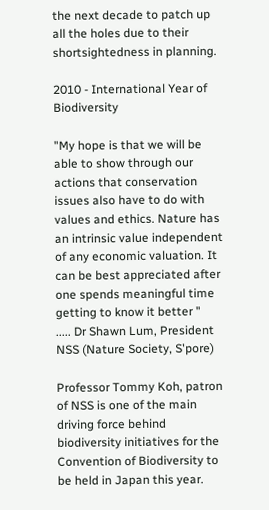the next decade to patch up all the holes due to their shortsightedness in planning.

2010 - International Year of Biodiversity

"My hope is that we will be able to show through our actions that conservation issues also have to do with values and ethics. Nature has an intrinsic value independent of any economic valuation. It can be best appreciated after one spends meaningful time getting to know it better "
..... Dr Shawn Lum, President NSS (Nature Society, S'pore)

Professor Tommy Koh, patron of NSS is one of the main driving force behind biodiversity initiatives for the Convention of Biodiversity to be held in Japan this year.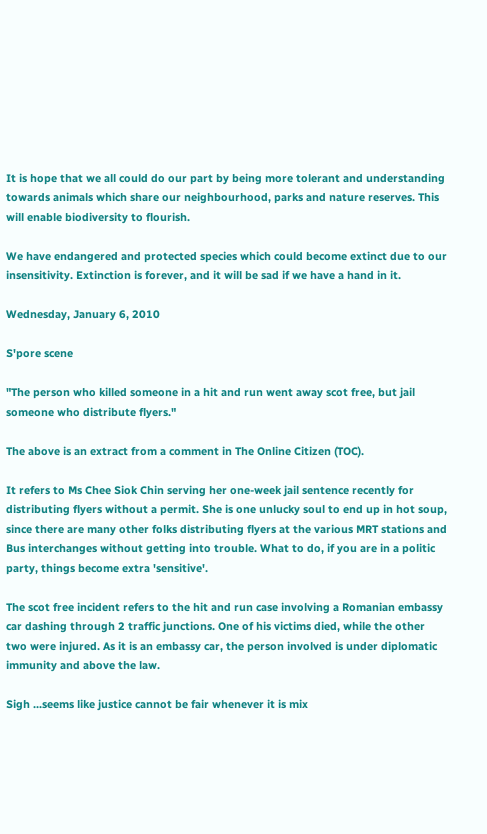It is hope that we all could do our part by being more tolerant and understanding towards animals which share our neighbourhood, parks and nature reserves. This will enable biodiversity to flourish.

We have endangered and protected species which could become extinct due to our insensitivity. Extinction is forever, and it will be sad if we have a hand in it.

Wednesday, January 6, 2010

S'pore scene

"The person who killed someone in a hit and run went away scot free, but jail someone who distribute flyers."

The above is an extract from a comment in The Online Citizen (TOC).

It refers to Ms Chee Siok Chin serving her one-week jail sentence recently for distributing flyers without a permit. She is one unlucky soul to end up in hot soup, since there are many other folks distributing flyers at the various MRT stations and Bus interchanges without getting into trouble. What to do, if you are in a politic party, things become extra 'sensitive'.

The scot free incident refers to the hit and run case involving a Romanian embassy car dashing through 2 traffic junctions. One of his victims died, while the other two were injured. As it is an embassy car, the person involved is under diplomatic immunity and above the law.

Sigh ...seems like justice cannot be fair whenever it is mix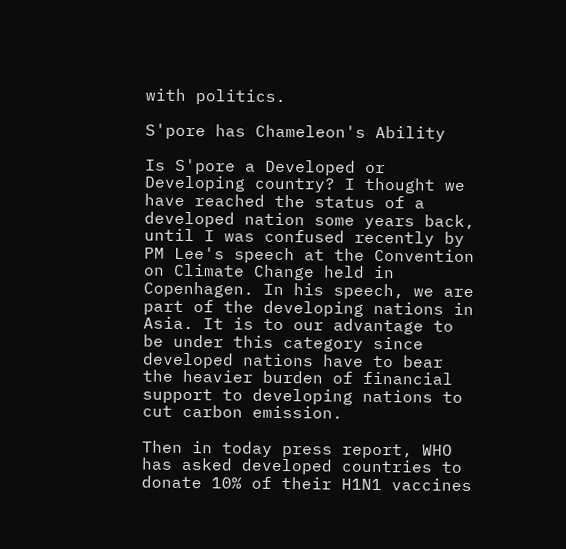with politics.

S'pore has Chameleon's Ability

Is S'pore a Developed or Developing country? I thought we have reached the status of a developed nation some years back, until I was confused recently by PM Lee's speech at the Convention on Climate Change held in Copenhagen. In his speech, we are part of the developing nations in Asia. It is to our advantage to be under this category since developed nations have to bear the heavier burden of financial support to developing nations to cut carbon emission.

Then in today press report, WHO has asked developed countries to donate 10% of their H1N1 vaccines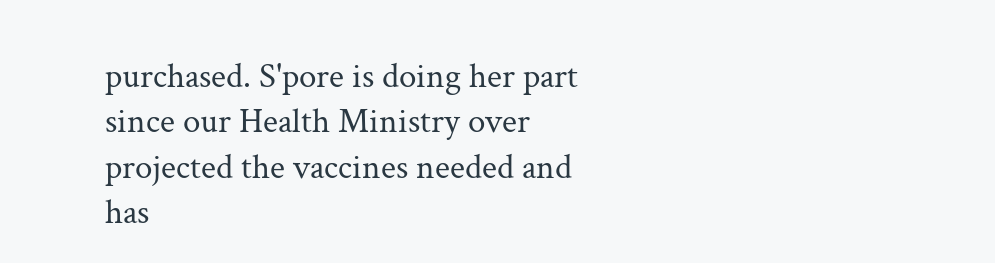purchased. S'pore is doing her part since our Health Ministry over projected the vaccines needed and has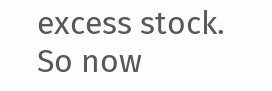excess stock. So now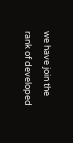we have join the rank of developed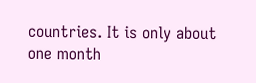countries. It is only about one month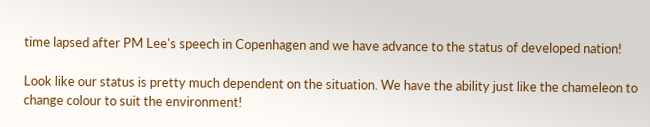time lapsed after PM Lee's speech in Copenhagen and we have advance to the status of developed nation!

Look like our status is pretty much dependent on the situation. We have the ability just like the chameleon to change colour to suit the environment!